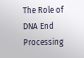The Role of DNA End Processing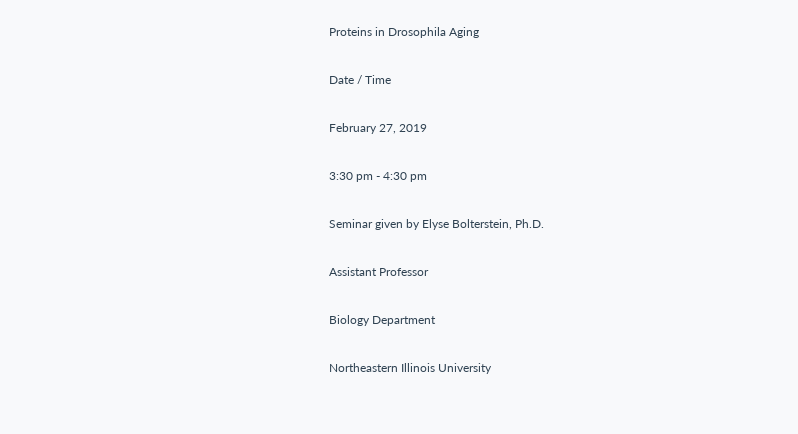Proteins in Drosophila Aging

Date / Time

February 27, 2019

3:30 pm - 4:30 pm

Seminar given by Elyse Bolterstein, Ph.D.

Assistant Professor

Biology Department

Northeastern Illinois University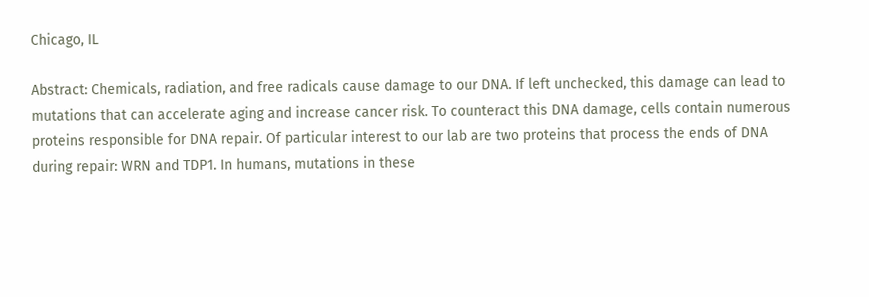Chicago, IL

Abstract: Chemicals, radiation, and free radicals cause damage to our DNA. If left unchecked, this damage can lead to mutations that can accelerate aging and increase cancer risk. To counteract this DNA damage, cells contain numerous proteins responsible for DNA repair. Of particular interest to our lab are two proteins that process the ends of DNA during repair: WRN and TDP1. In humans, mutations in these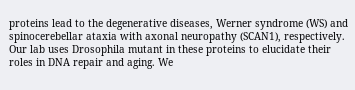proteins lead to the degenerative diseases, Werner syndrome (WS) and spinocerebellar ataxia with axonal neuropathy (SCAN1), respectively. Our lab uses Drosophila mutant in these proteins to elucidate their roles in DNA repair and aging. We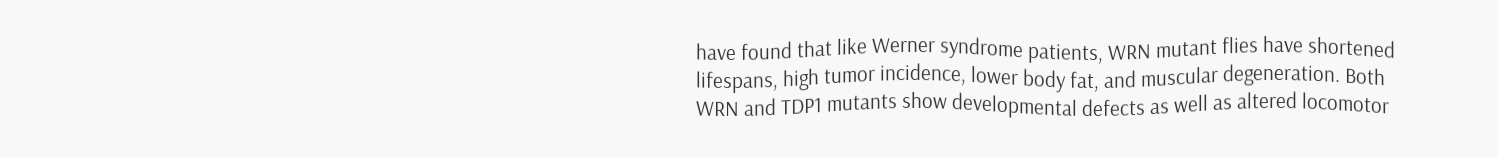have found that like Werner syndrome patients, WRN mutant flies have shortened lifespans, high tumor incidence, lower body fat, and muscular degeneration. Both WRN and TDP1 mutants show developmental defects as well as altered locomotor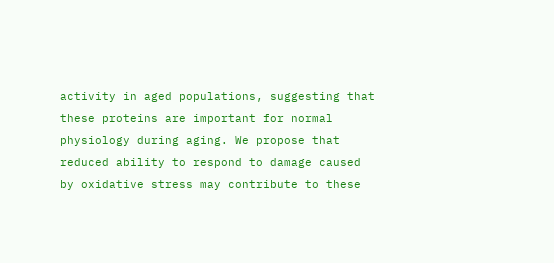activity in aged populations, suggesting that these proteins are important for normal physiology during aging. We propose that reduced ability to respond to damage caused by oxidative stress may contribute to these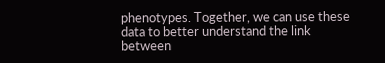phenotypes. Together, we can use these data to better understand the link between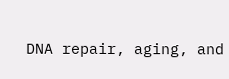DNA repair, aging, and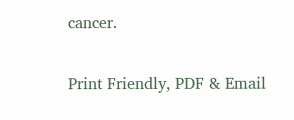cancer.

Print Friendly, PDF & Email